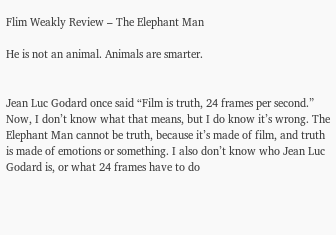Flim Weakly Review – The Elephant Man

He is not an animal. Animals are smarter.


Jean Luc Godard once said “Film is truth, 24 frames per second.” Now, I don’t know what that means, but I do know it’s wrong. The Elephant Man cannot be truth, because it’s made of film, and truth is made of emotions or something. I also don’t know who Jean Luc Godard is, or what 24 frames have to do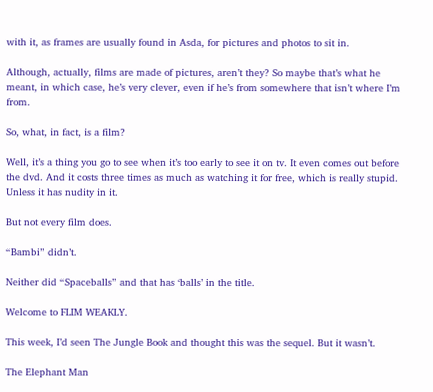with it, as frames are usually found in Asda, for pictures and photos to sit in.

Although, actually, films are made of pictures, aren’t they? So maybe that’s what he meant, in which case, he’s very clever, even if he’s from somewhere that isn’t where I’m from.

So, what, in fact, is a film?

Well, it’s a thing you go to see when it’s too early to see it on tv. It even comes out before the dvd. And it costs three times as much as watching it for free, which is really stupid. Unless it has nudity in it.

But not every film does.

“Bambi” didn’t.

Neither did “Spaceballs” and that has ‘balls’ in the title.

Welcome to FLIM WEAKLY.

This week, I’d seen The Jungle Book and thought this was the sequel. But it wasn’t.

The Elephant Man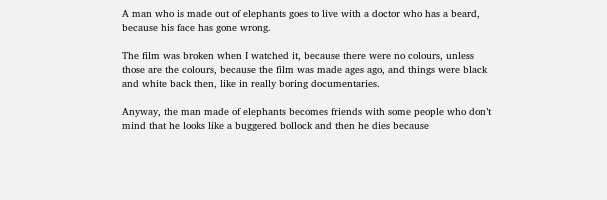A man who is made out of elephants goes to live with a doctor who has a beard, because his face has gone wrong.

The film was broken when I watched it, because there were no colours, unless those are the colours, because the film was made ages ago, and things were black and white back then, like in really boring documentaries.

Anyway, the man made of elephants becomes friends with some people who don’t mind that he looks like a buggered bollock and then he dies because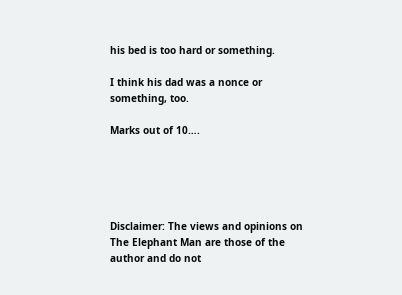his bed is too hard or something.

I think his dad was a nonce or something, too.

Marks out of 10….





Disclaimer: The views and opinions on The Elephant Man are those of the author and do not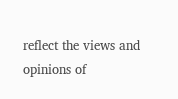reflect the views and opinions of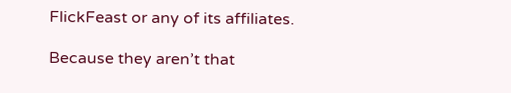FlickFeast or any of its affiliates.

Because they aren’t that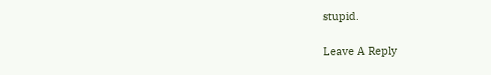stupid.

Leave A Reply